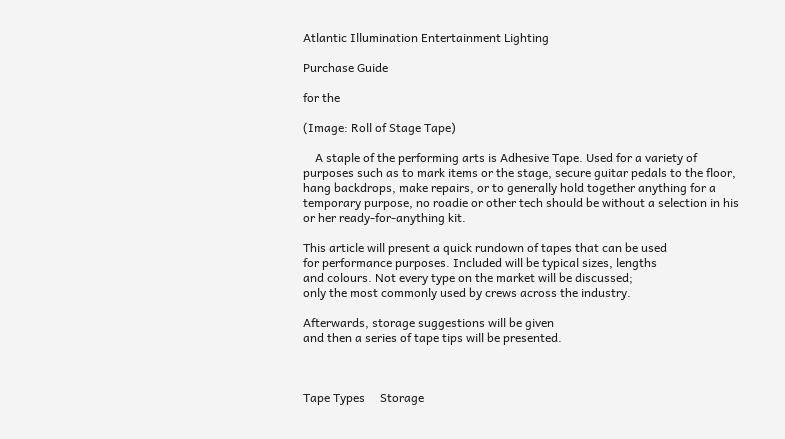Atlantic Illumination Entertainment Lighting

Purchase Guide

for the

(Image: Roll of Stage Tape)

    A staple of the performing arts is Adhesive Tape. Used for a variety of purposes such as to mark items or the stage, secure guitar pedals to the floor, hang backdrops, make repairs, or to generally hold together anything for a temporary purpose, no roadie or other tech should be without a selection in his or her ready-for-anything kit.

This article will present a quick rundown of tapes that can be used
for performance purposes. Included will be typical sizes, lengths
and colours. Not every type on the market will be discussed;
only the most commonly used by crews across the industry.

Afterwards, storage suggestions will be given
and then a series of tape tips will be presented.



Tape Types     Storage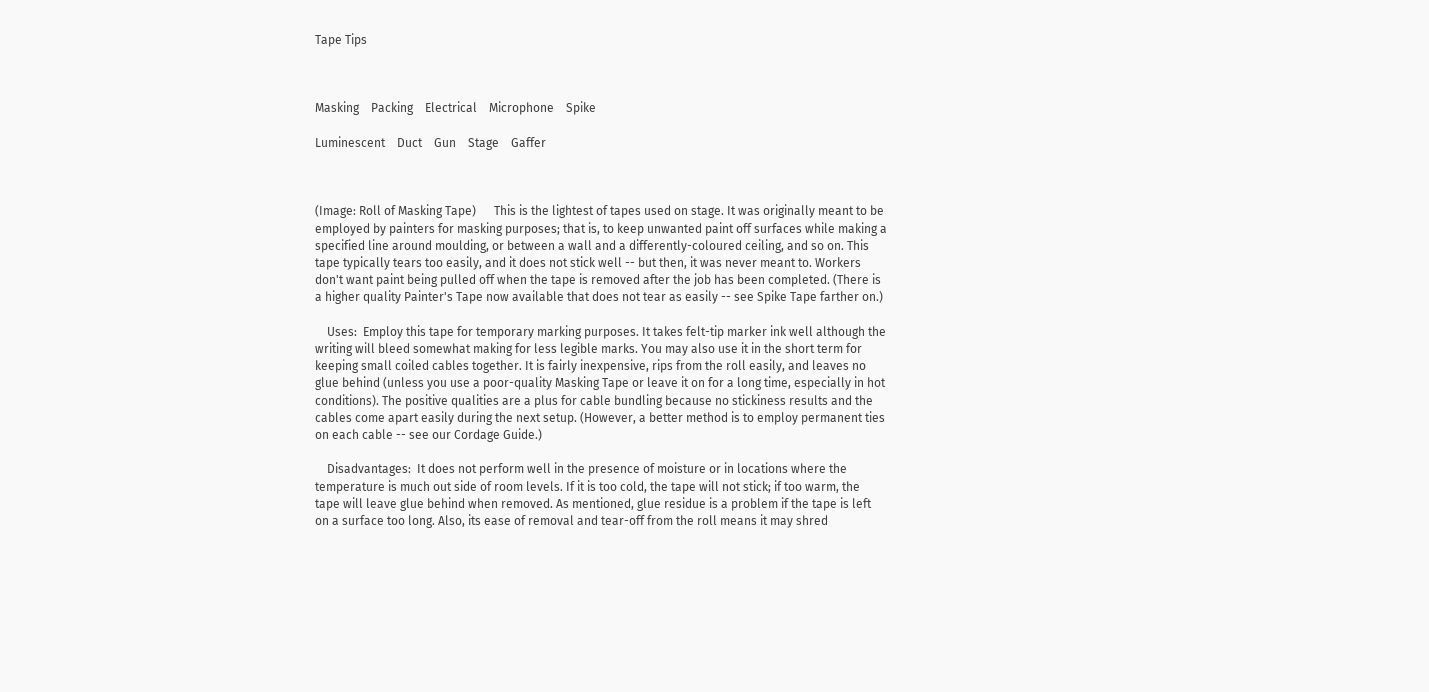Tape Tips



Masking    Packing    Electrical    Microphone    Spike

Luminescent    Duct    Gun    Stage    Gaffer



(Image: Roll of Masking Tape)      This is the lightest of tapes used on stage. It was originally meant to be employed by painters for masking purposes; that is, to keep unwanted paint off surfaces while making a specified line around moulding, or between a wall and a differently-coloured ceiling, and so on. This tape typically tears too easily, and it does not stick well -- but then, it was never meant to. Workers don't want paint being pulled off when the tape is removed after the job has been completed. (There is a higher quality Painter's Tape now available that does not tear as easily -- see Spike Tape farther on.)

    Uses:  Employ this tape for temporary marking purposes. It takes felt-tip marker ink well although the writing will bleed somewhat making for less legible marks. You may also use it in the short term for keeping small coiled cables together. It is fairly inexpensive, rips from the roll easily, and leaves no glue behind (unless you use a poor-quality Masking Tape or leave it on for a long time, especially in hot conditions). The positive qualities are a plus for cable bundling because no stickiness results and the cables come apart easily during the next setup. (However, a better method is to employ permanent ties on each cable -- see our Cordage Guide.)

    Disadvantages:  It does not perform well in the presence of moisture or in locations where the temperature is much out side of room levels. If it is too cold, the tape will not stick; if too warm, the tape will leave glue behind when removed. As mentioned, glue residue is a problem if the tape is left on a surface too long. Also, its ease of removal and tear-off from the roll means it may shred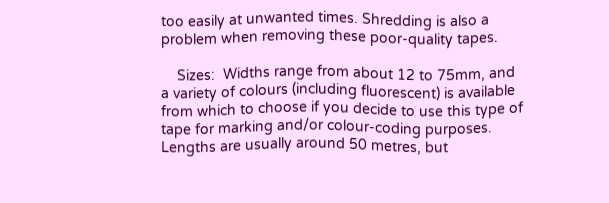too easily at unwanted times. Shredding is also a problem when removing these poor-quality tapes.

    Sizes:  Widths range from about 12 to 75mm, and a variety of colours (including fluorescent) is available from which to choose if you decide to use this type of tape for marking and/or colour-coding purposes. Lengths are usually around 50 metres, but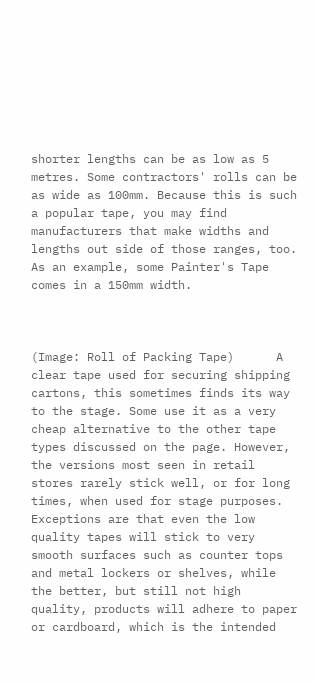shorter lengths can be as low as 5 metres. Some contractors' rolls can be as wide as 100mm. Because this is such a popular tape, you may find manufacturers that make widths and lengths out side of those ranges, too. As an example, some Painter's Tape comes in a 150mm width.



(Image: Roll of Packing Tape)      A clear tape used for securing shipping cartons, this sometimes finds its way to the stage. Some use it as a very cheap alternative to the other tape types discussed on the page. However, the versions most seen in retail stores rarely stick well, or for long times, when used for stage purposes. Exceptions are that even the low quality tapes will stick to very smooth surfaces such as counter tops and metal lockers or shelves, while the better, but still not high quality, products will adhere to paper or cardboard, which is the intended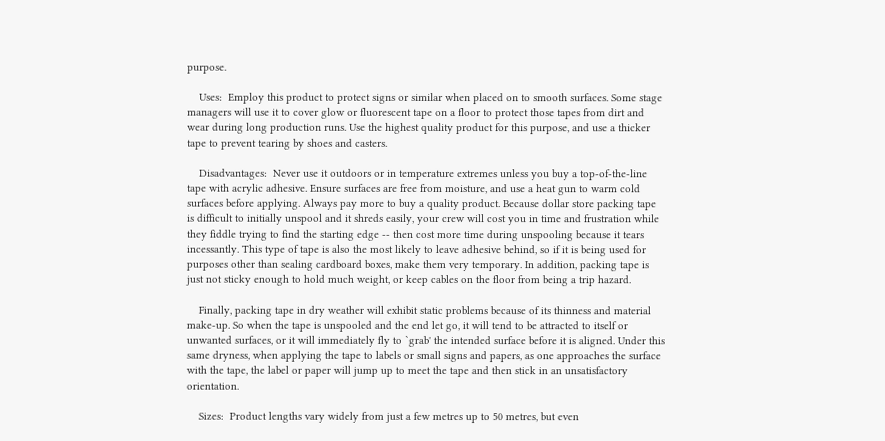purpose.

    Uses:  Employ this product to protect signs or similar when placed on to smooth surfaces. Some stage managers will use it to cover glow or fluorescent tape on a floor to protect those tapes from dirt and wear during long production runs. Use the highest quality product for this purpose, and use a thicker tape to prevent tearing by shoes and casters.

    Disadvantages:  Never use it outdoors or in temperature extremes unless you buy a top-of-the-line tape with acrylic adhesive. Ensure surfaces are free from moisture, and use a heat gun to warm cold surfaces before applying. Always pay more to buy a quality product. Because dollar store packing tape is difficult to initially unspool and it shreds easily, your crew will cost you in time and frustration while they fiddle trying to find the starting edge -- then cost more time during unspooling because it tears incessantly. This type of tape is also the most likely to leave adhesive behind, so if it is being used for purposes other than sealing cardboard boxes, make them very temporary. In addition, packing tape is just not sticky enough to hold much weight, or keep cables on the floor from being a trip hazard.

    Finally, packing tape in dry weather will exhibit static problems because of its thinness and material make-up. So when the tape is unspooled and the end let go, it will tend to be attracted to itself or unwanted surfaces, or it will immediately fly to `grab' the intended surface before it is aligned. Under this same dryness, when applying the tape to labels or small signs and papers, as one approaches the surface with the tape, the label or paper will jump up to meet the tape and then stick in an unsatisfactory orientation.

    Sizes:  Product lengths vary widely from just a few metres up to 50 metres, but even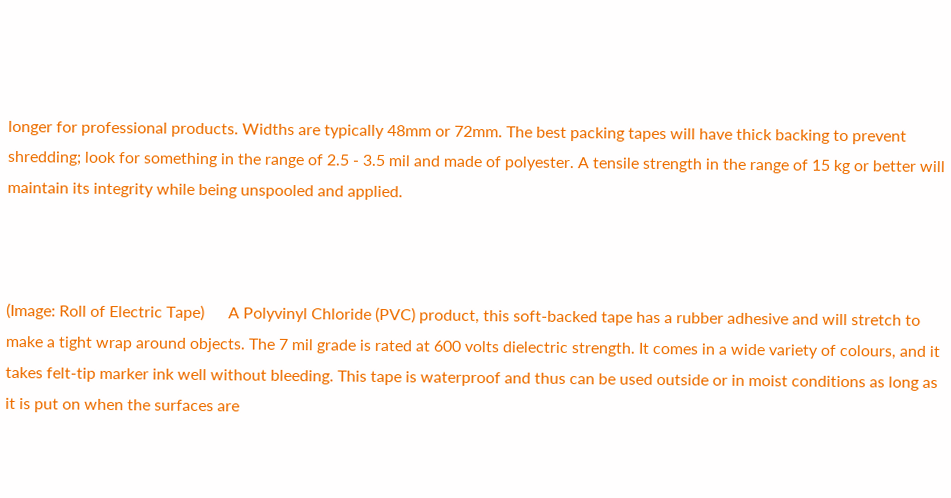longer for professional products. Widths are typically 48mm or 72mm. The best packing tapes will have thick backing to prevent shredding; look for something in the range of 2.5 - 3.5 mil and made of polyester. A tensile strength in the range of 15 kg or better will maintain its integrity while being unspooled and applied.



(Image: Roll of Electric Tape)      A Polyvinyl Chloride (PVC) product, this soft-backed tape has a rubber adhesive and will stretch to make a tight wrap around objects. The 7 mil grade is rated at 600 volts dielectric strength. It comes in a wide variety of colours, and it takes felt-tip marker ink well without bleeding. This tape is waterproof and thus can be used outside or in moist conditions as long as it is put on when the surfaces are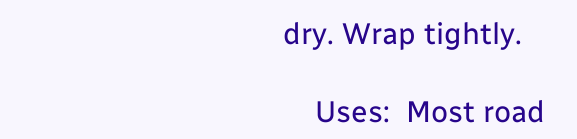dry. Wrap tightly.

    Uses:  Most road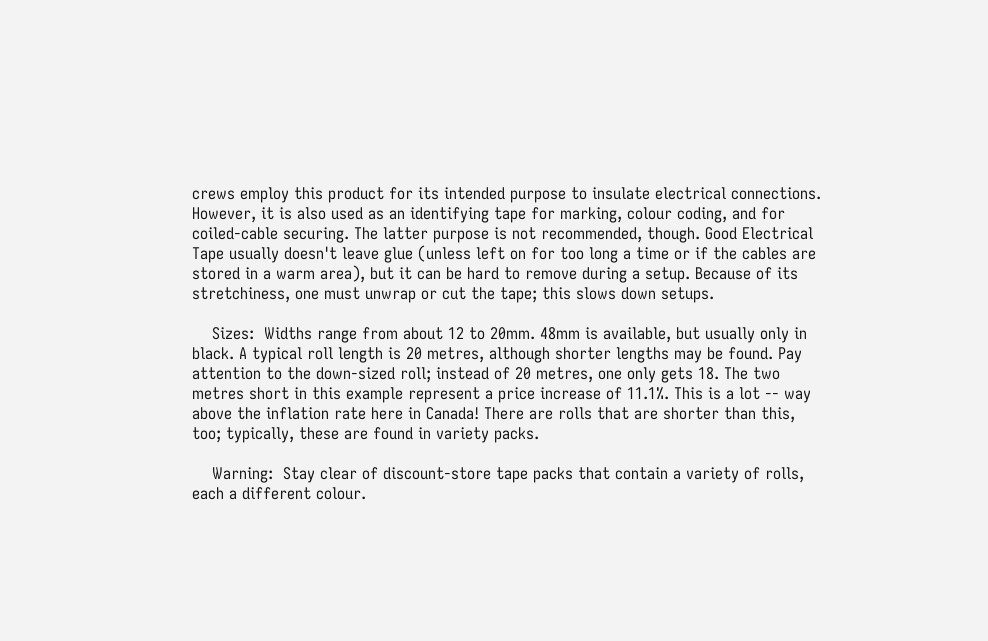crews employ this product for its intended purpose to insulate electrical connections. However, it is also used as an identifying tape for marking, colour coding, and for coiled-cable securing. The latter purpose is not recommended, though. Good Electrical Tape usually doesn't leave glue (unless left on for too long a time or if the cables are stored in a warm area), but it can be hard to remove during a setup. Because of its stretchiness, one must unwrap or cut the tape; this slows down setups.

    Sizes:  Widths range from about 12 to 20mm. 48mm is available, but usually only in black. A typical roll length is 20 metres, although shorter lengths may be found. Pay attention to the down-sized roll; instead of 20 metres, one only gets 18. The two metres short in this example represent a price increase of 11.1%. This is a lot -- way above the inflation rate here in Canada! There are rolls that are shorter than this, too; typically, these are found in variety packs.

    Warning:  Stay clear of discount-store tape packs that contain a variety of rolls, each a different colour.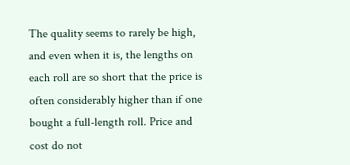The quality seems to rarely be high, and even when it is, the lengths on each roll are so short that the price is often considerably higher than if one bought a full-length roll. Price and cost do not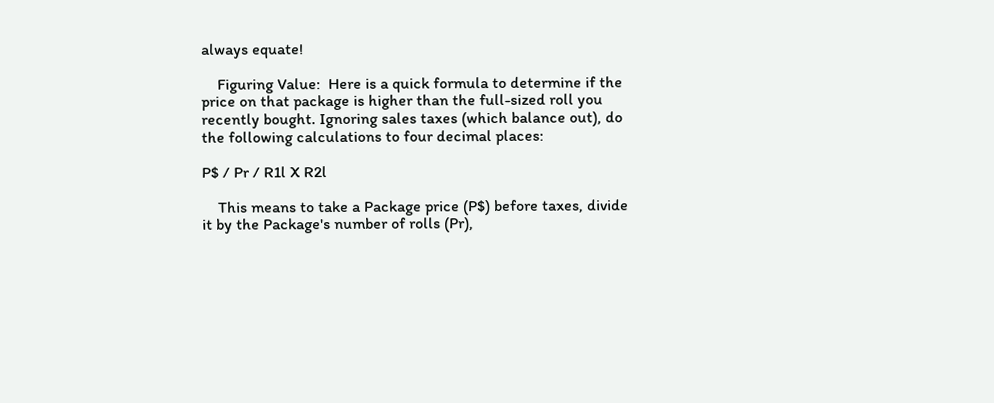always equate!

    Figuring Value:  Here is a quick formula to determine if the price on that package is higher than the full-sized roll you recently bought. Ignoring sales taxes (which balance out), do the following calculations to four decimal places:

P$ / Pr / R1l X R2l

    This means to take a Package price (P$) before taxes, divide it by the Package's number of rolls (Pr),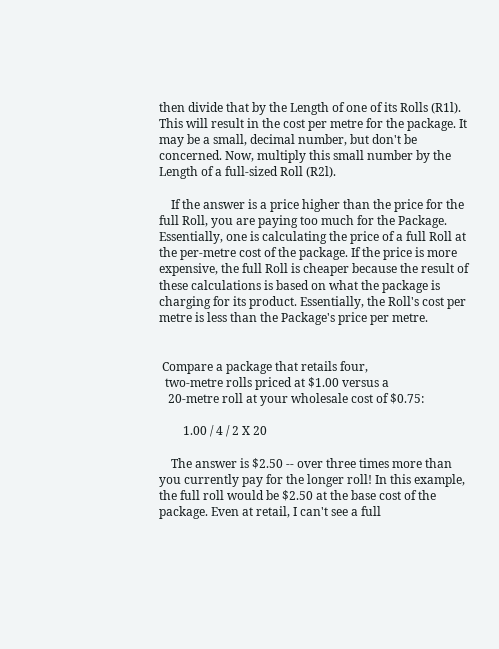then divide that by the Length of one of its Rolls (R1l). This will result in the cost per metre for the package. It may be a small, decimal number, but don't be concerned. Now, multiply this small number by the Length of a full-sized Roll (R2l).

    If the answer is a price higher than the price for the full Roll, you are paying too much for the Package. Essentially, one is calculating the price of a full Roll at the per-metre cost of the package. If the price is more expensive, the full Roll is cheaper because the result of these calculations is based on what the package is charging for its product. Essentially, the Roll's cost per metre is less than the Package's price per metre.


 Compare a package that retails four,
  two-metre rolls priced at $1.00 versus a
   20-metre roll at your wholesale cost of $0.75:

        1.00 / 4 / 2 X 20

    The answer is $2.50 -- over three times more than you currently pay for the longer roll! In this example, the full roll would be $2.50 at the base cost of the package. Even at retail, I can't see a full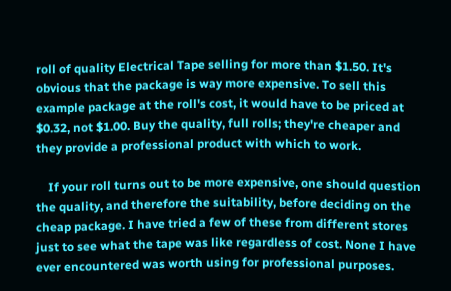roll of quality Electrical Tape selling for more than $1.50. It's obvious that the package is way more expensive. To sell this example package at the roll's cost, it would have to be priced at $0.32, not $1.00. Buy the quality, full rolls; they're cheaper and they provide a professional product with which to work.

    If your roll turns out to be more expensive, one should question the quality, and therefore the suitability, before deciding on the cheap package. I have tried a few of these from different stores just to see what the tape was like regardless of cost. None I have ever encountered was worth using for professional purposes.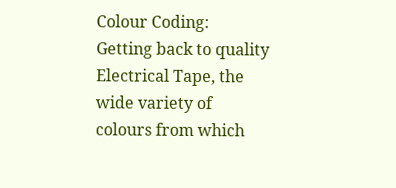Colour Coding:  Getting back to quality Electrical Tape, the wide variety of colours from which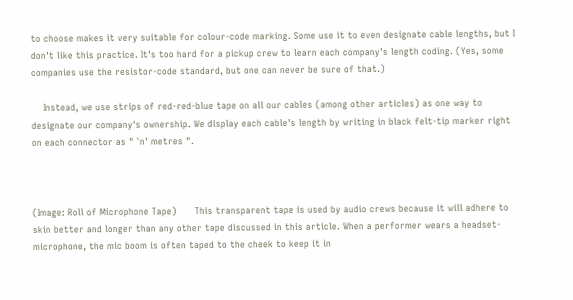to choose makes it very suitable for colour-code marking. Some use it to even designate cable lengths, but I don't like this practice. It's too hard for a pickup crew to learn each company's length coding. (Yes, some companies use the resistor-code standard, but one can never be sure of that.)

    Instead, we use strips of red-red-blue tape on all our cables (among other articles) as one way to designate our company's ownership. We display each cable's length by writing in black felt-tip marker right on each connector as " `n' metres ".



(Image: Roll of Microphone Tape)      This transparent tape is used by audio crews because it will adhere to skin better and longer than any other tape discussed in this article. When a performer wears a headset-microphone, the mic boom is often taped to the cheek to keep it in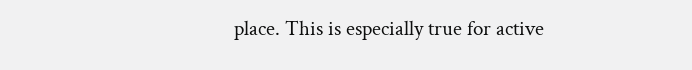place. This is especially true for active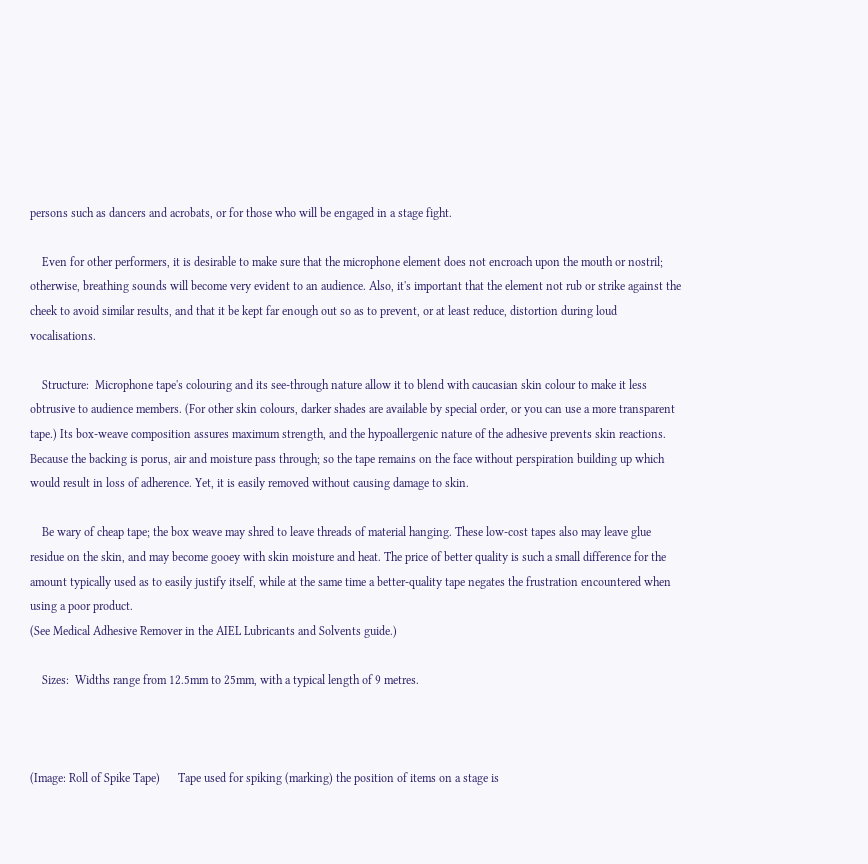persons such as dancers and acrobats, or for those who will be engaged in a stage fight.

    Even for other performers, it is desirable to make sure that the microphone element does not encroach upon the mouth or nostril; otherwise, breathing sounds will become very evident to an audience. Also, it's important that the element not rub or strike against the cheek to avoid similar results, and that it be kept far enough out so as to prevent, or at least reduce, distortion during loud vocalisations.

    Structure:  Microphone tape's colouring and its see-through nature allow it to blend with caucasian skin colour to make it less obtrusive to audience members. (For other skin colours, darker shades are available by special order, or you can use a more transparent tape.) Its box-weave composition assures maximum strength, and the hypoallergenic nature of the adhesive prevents skin reactions. Because the backing is porus, air and moisture pass through; so the tape remains on the face without perspiration building up which would result in loss of adherence. Yet, it is easily removed without causing damage to skin.

    Be wary of cheap tape; the box weave may shred to leave threads of material hanging. These low-cost tapes also may leave glue residue on the skin, and may become gooey with skin moisture and heat. The price of better quality is such a small difference for the amount typically used as to easily justify itself, while at the same time a better-quality tape negates the frustration encountered when using a poor product.
(See Medical Adhesive Remover in the AIEL Lubricants and Solvents guide.)

    Sizes:  Widths range from 12.5mm to 25mm, with a typical length of 9 metres.



(Image: Roll of Spike Tape)      Tape used for spiking (marking) the position of items on a stage is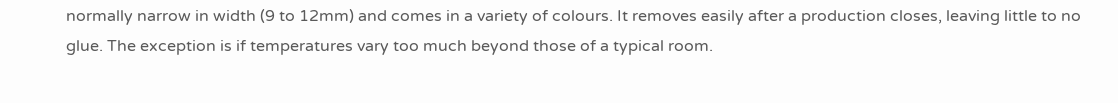normally narrow in width (9 to 12mm) and comes in a variety of colours. It removes easily after a production closes, leaving little to no glue. The exception is if temperatures vary too much beyond those of a typical room.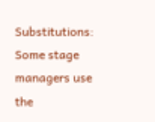Substitutions:  Some stage managers use the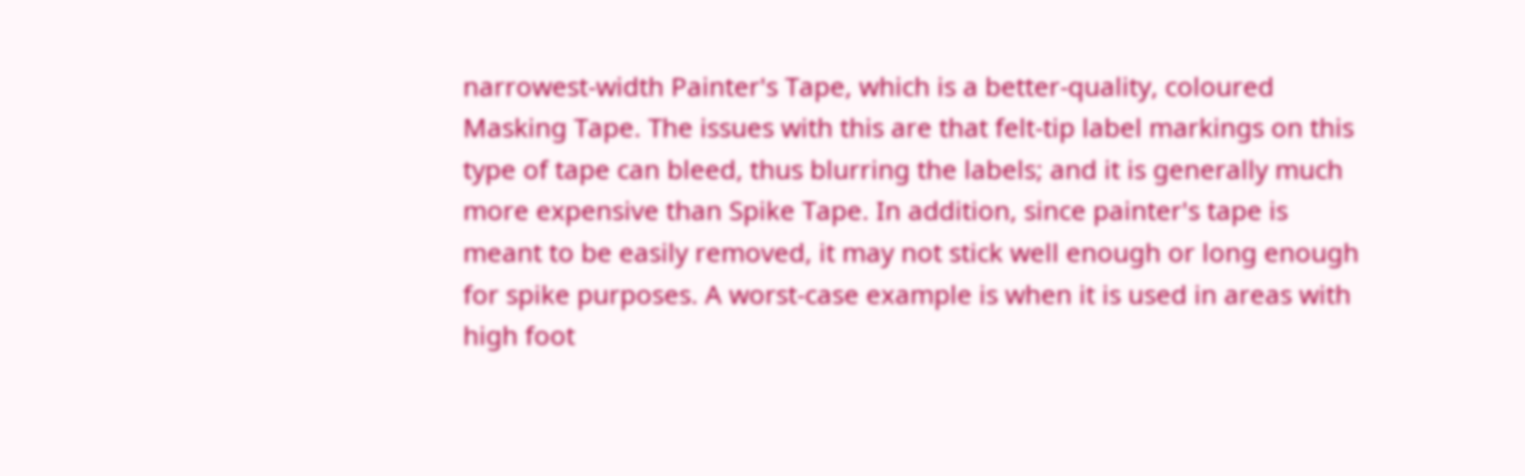narrowest-width Painter's Tape, which is a better-quality, coloured Masking Tape. The issues with this are that felt-tip label markings on this type of tape can bleed, thus blurring the labels; and it is generally much more expensive than Spike Tape. In addition, since painter's tape is meant to be easily removed, it may not stick well enough or long enough for spike purposes. A worst-case example is when it is used in areas with high foot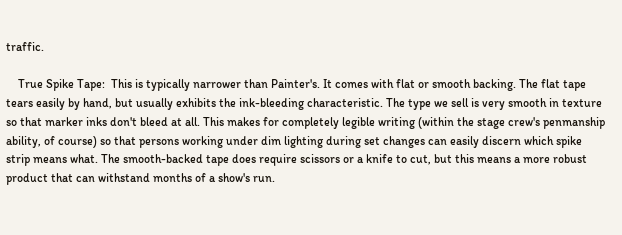traffic.

    True Spike Tape:  This is typically narrower than Painter's. It comes with flat or smooth backing. The flat tape tears easily by hand, but usually exhibits the ink-bleeding characteristic. The type we sell is very smooth in texture so that marker inks don't bleed at all. This makes for completely legible writing (within the stage crew's penmanship ability, of course) so that persons working under dim lighting during set changes can easily discern which spike strip means what. The smooth-backed tape does require scissors or a knife to cut, but this means a more robust product that can withstand months of a show's run.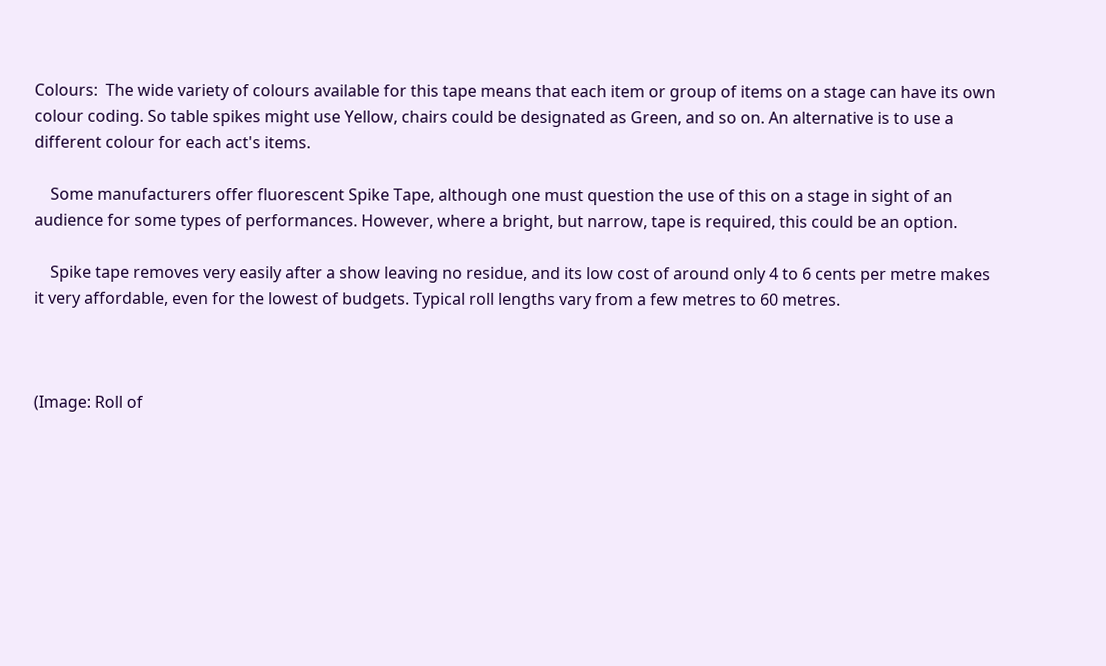Colours:  The wide variety of colours available for this tape means that each item or group of items on a stage can have its own colour coding. So table spikes might use Yellow, chairs could be designated as Green, and so on. An alternative is to use a different colour for each act's items.

    Some manufacturers offer fluorescent Spike Tape, although one must question the use of this on a stage in sight of an audience for some types of performances. However, where a bright, but narrow, tape is required, this could be an option.

    Spike tape removes very easily after a show leaving no residue, and its low cost of around only 4 to 6 cents per metre makes it very affordable, even for the lowest of budgets. Typical roll lengths vary from a few metres to 60 metres.



(Image: Roll of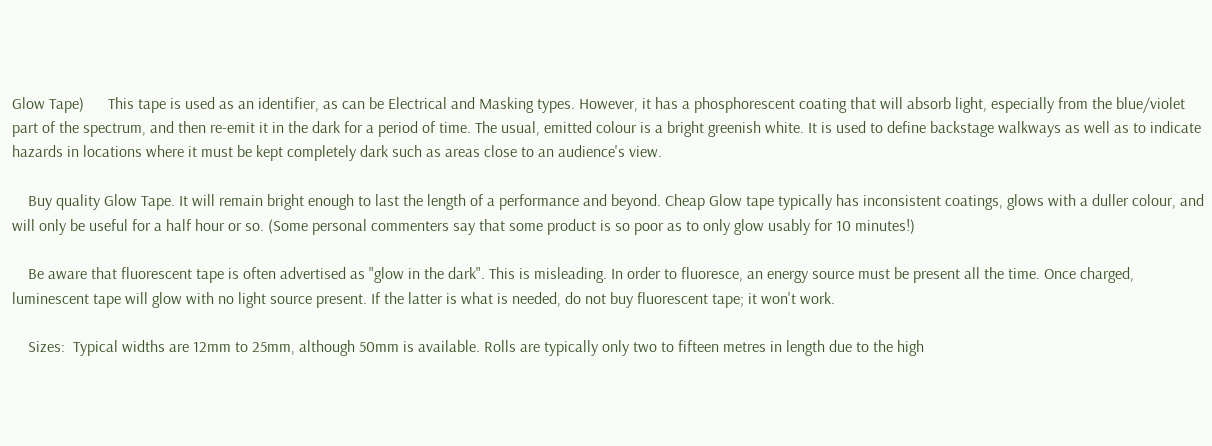Glow Tape)      This tape is used as an identifier, as can be Electrical and Masking types. However, it has a phosphorescent coating that will absorb light, especially from the blue/violet part of the spectrum, and then re-emit it in the dark for a period of time. The usual, emitted colour is a bright greenish white. It is used to define backstage walkways as well as to indicate hazards in locations where it must be kept completely dark such as areas close to an audience's view.

    Buy quality Glow Tape. It will remain bright enough to last the length of a performance and beyond. Cheap Glow tape typically has inconsistent coatings, glows with a duller colour, and will only be useful for a half hour or so. (Some personal commenters say that some product is so poor as to only glow usably for 10 minutes!)

    Be aware that fluorescent tape is often advertised as "glow in the dark". This is misleading. In order to fluoresce, an energy source must be present all the time. Once charged, luminescent tape will glow with no light source present. If the latter is what is needed, do not buy fluorescent tape; it won't work.

    Sizes:  Typical widths are 12mm to 25mm, although 50mm is available. Rolls are typically only two to fifteen metres in length due to the high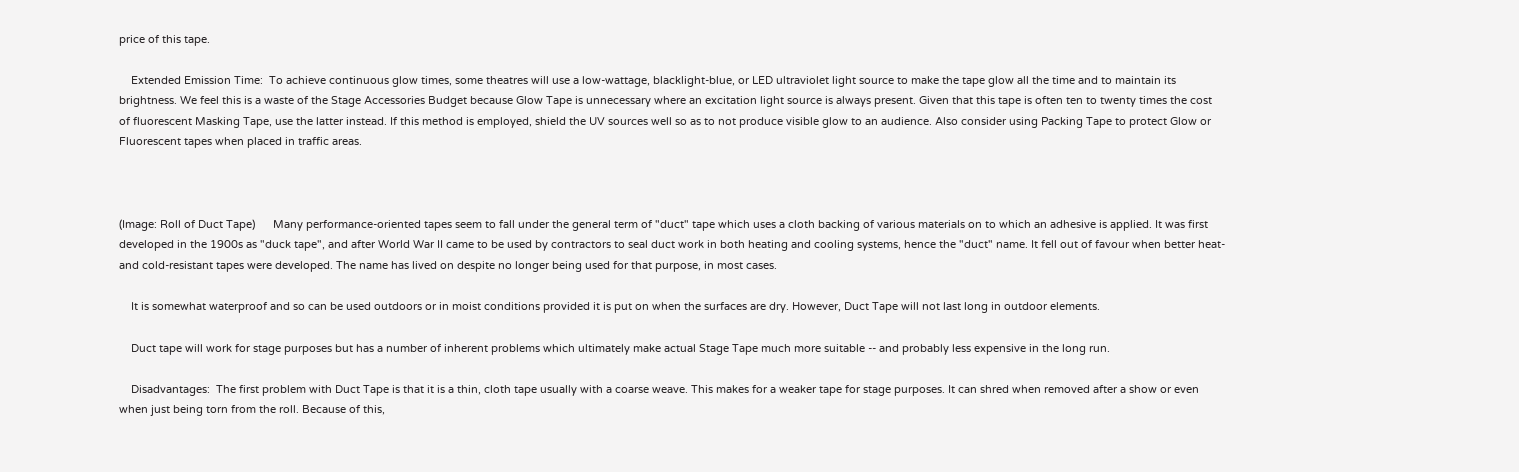price of this tape.

    Extended Emission Time:  To achieve continuous glow times, some theatres will use a low-wattage, blacklight-blue, or LED ultraviolet light source to make the tape glow all the time and to maintain its brightness. We feel this is a waste of the Stage Accessories Budget because Glow Tape is unnecessary where an excitation light source is always present. Given that this tape is often ten to twenty times the cost of fluorescent Masking Tape, use the latter instead. If this method is employed, shield the UV sources well so as to not produce visible glow to an audience. Also consider using Packing Tape to protect Glow or Fluorescent tapes when placed in traffic areas.



(Image: Roll of Duct Tape)      Many performance-oriented tapes seem to fall under the general term of "duct" tape which uses a cloth backing of various materials on to which an adhesive is applied. It was first developed in the 1900s as "duck tape", and after World War II came to be used by contractors to seal duct work in both heating and cooling systems, hence the "duct" name. It fell out of favour when better heat- and cold-resistant tapes were developed. The name has lived on despite no longer being used for that purpose, in most cases.

    It is somewhat waterproof and so can be used outdoors or in moist conditions provided it is put on when the surfaces are dry. However, Duct Tape will not last long in outdoor elements.

    Duct tape will work for stage purposes but has a number of inherent problems which ultimately make actual Stage Tape much more suitable -- and probably less expensive in the long run.

    Disadvantages:  The first problem with Duct Tape is that it is a thin, cloth tape usually with a coarse weave. This makes for a weaker tape for stage purposes. It can shred when removed after a show or even when just being torn from the roll. Because of this,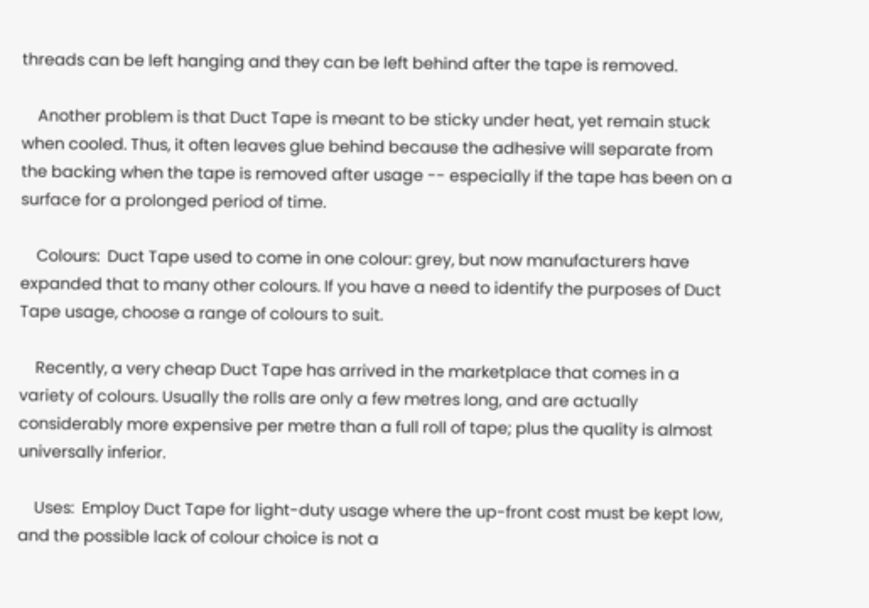threads can be left hanging and they can be left behind after the tape is removed.

    Another problem is that Duct Tape is meant to be sticky under heat, yet remain stuck when cooled. Thus, it often leaves glue behind because the adhesive will separate from the backing when the tape is removed after usage -- especially if the tape has been on a surface for a prolonged period of time.

    Colours:  Duct Tape used to come in one colour: grey, but now manufacturers have expanded that to many other colours. If you have a need to identify the purposes of Duct Tape usage, choose a range of colours to suit.

    Recently, a very cheap Duct Tape has arrived in the marketplace that comes in a variety of colours. Usually the rolls are only a few metres long, and are actually considerably more expensive per metre than a full roll of tape; plus the quality is almost universally inferior.

    Uses:  Employ Duct Tape for light-duty usage where the up-front cost must be kept low, and the possible lack of colour choice is not a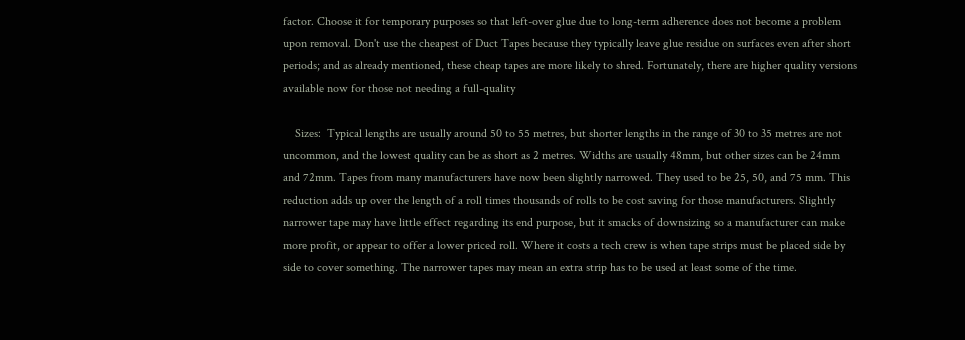factor. Choose it for temporary purposes so that left-over glue due to long-term adherence does not become a problem upon removal. Don't use the cheapest of Duct Tapes because they typically leave glue residue on surfaces even after short periods; and as already mentioned, these cheap tapes are more likely to shred. Fortunately, there are higher quality versions available now for those not needing a full-quality

    Sizes:  Typical lengths are usually around 50 to 55 metres, but shorter lengths in the range of 30 to 35 metres are not uncommon, and the lowest quality can be as short as 2 metres. Widths are usually 48mm, but other sizes can be 24mm and 72mm. Tapes from many manufacturers have now been slightly narrowed. They used to be 25, 50, and 75 mm. This reduction adds up over the length of a roll times thousands of rolls to be cost saving for those manufacturers. Slightly narrower tape may have little effect regarding its end purpose, but it smacks of downsizing so a manufacturer can make more profit, or appear to offer a lower priced roll. Where it costs a tech crew is when tape strips must be placed side by side to cover something. The narrower tapes may mean an extra strip has to be used at least some of the time.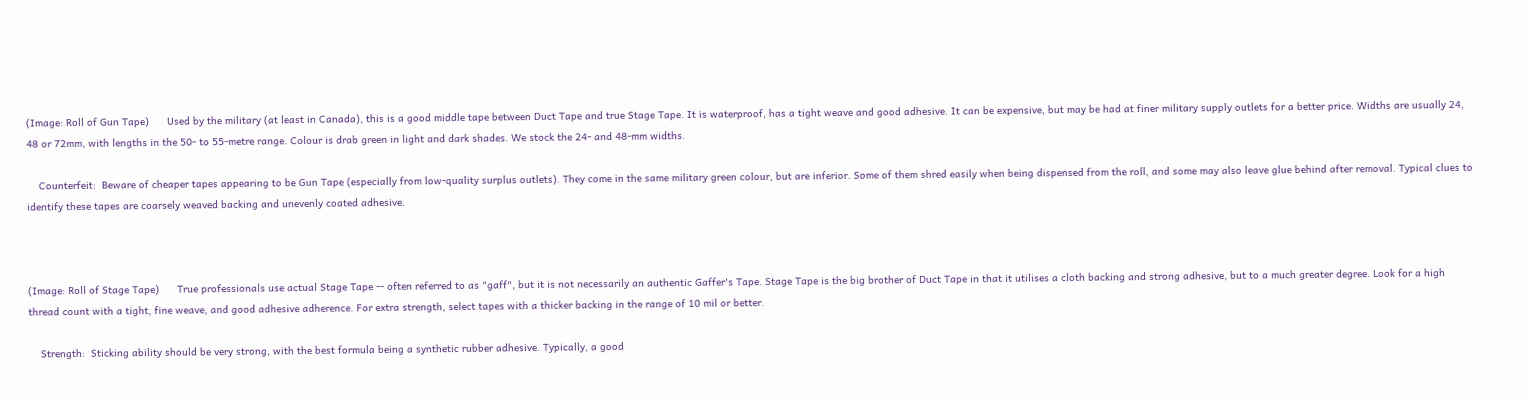(Image: Roll of Gun Tape)      Used by the military (at least in Canada), this is a good middle tape between Duct Tape and true Stage Tape. It is waterproof, has a tight weave and good adhesive. It can be expensive, but may be had at finer military supply outlets for a better price. Widths are usually 24, 48 or 72mm, with lengths in the 50- to 55-metre range. Colour is drab green in light and dark shades. We stock the 24- and 48-mm widths.

    Counterfeit:  Beware of cheaper tapes appearing to be Gun Tape (especially from low-quality surplus outlets). They come in the same military green colour, but are inferior. Some of them shred easily when being dispensed from the roll, and some may also leave glue behind after removal. Typical clues to identify these tapes are coarsely weaved backing and unevenly coated adhesive.



(Image: Roll of Stage Tape)      True professionals use actual Stage Tape -- often referred to as "gaff", but it is not necessarily an authentic Gaffer's Tape. Stage Tape is the big brother of Duct Tape in that it utilises a cloth backing and strong adhesive, but to a much greater degree. Look for a high thread count with a tight, fine weave, and good adhesive adherence. For extra strength, select tapes with a thicker backing in the range of 10 mil or better.

    Strength:  Sticking ability should be very strong, with the best formula being a synthetic rubber adhesive. Typically, a good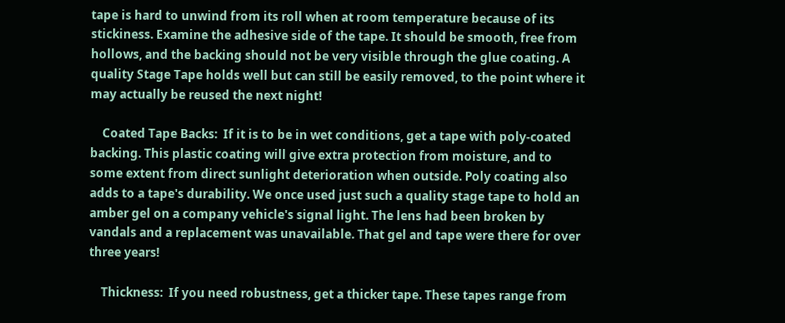tape is hard to unwind from its roll when at room temperature because of its stickiness. Examine the adhesive side of the tape. It should be smooth, free from hollows, and the backing should not be very visible through the glue coating. A quality Stage Tape holds well but can still be easily removed, to the point where it may actually be reused the next night!

    Coated Tape Backs:  If it is to be in wet conditions, get a tape with poly-coated backing. This plastic coating will give extra protection from moisture, and to some extent from direct sunlight deterioration when outside. Poly coating also adds to a tape's durability. We once used just such a quality stage tape to hold an amber gel on a company vehicle's signal light. The lens had been broken by vandals and a replacement was unavailable. That gel and tape were there for over three years!

    Thickness:  If you need robustness, get a thicker tape. These tapes range from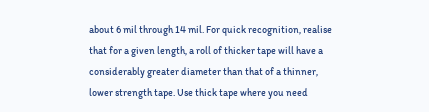about 6 mil through 14 mil. For quick recognition, realise that for a given length, a roll of thicker tape will have a considerably greater diameter than that of a thinner, lower strength tape. Use thick tape where you need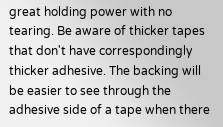great holding power with no tearing. Be aware of thicker tapes that don't have correspondingly thicker adhesive. The backing will be easier to see through the adhesive side of a tape when there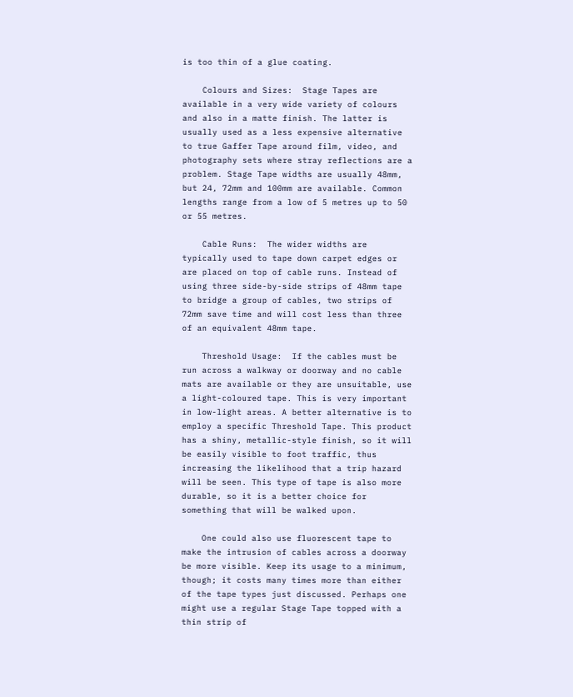is too thin of a glue coating.

    Colours and Sizes:  Stage Tapes are available in a very wide variety of colours and also in a matte finish. The latter is usually used as a less expensive alternative to true Gaffer Tape around film, video, and photography sets where stray reflections are a problem. Stage Tape widths are usually 48mm, but 24, 72mm and 100mm are available. Common lengths range from a low of 5 metres up to 50 or 55 metres.

    Cable Runs:  The wider widths are typically used to tape down carpet edges or are placed on top of cable runs. Instead of using three side-by-side strips of 48mm tape to bridge a group of cables, two strips of 72mm save time and will cost less than three of an equivalent 48mm tape.

    Threshold Usage:  If the cables must be run across a walkway or doorway and no cable mats are available or they are unsuitable, use a light-coloured tape. This is very important in low-light areas. A better alternative is to employ a specific Threshold Tape. This product has a shiny, metallic-style finish, so it will be easily visible to foot traffic, thus increasing the likelihood that a trip hazard will be seen. This type of tape is also more durable, so it is a better choice for something that will be walked upon.

    One could also use fluorescent tape to make the intrusion of cables across a doorway be more visible. Keep its usage to a minimum, though; it costs many times more than either of the tape types just discussed. Perhaps one might use a regular Stage Tape topped with a thin strip of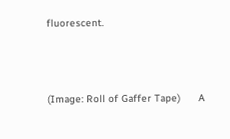fluorescent.



(Image: Roll of Gaffer Tape)      A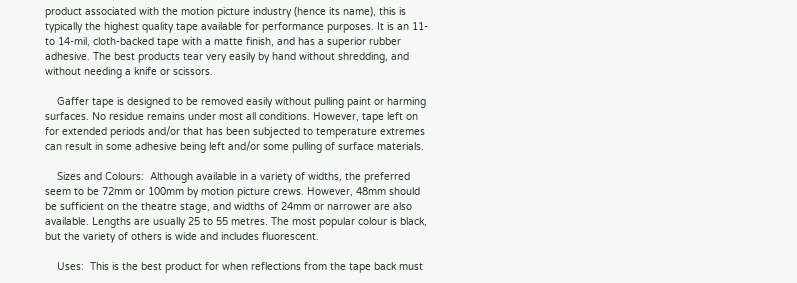product associated with the motion picture industry (hence its name), this is typically the highest quality tape available for performance purposes. It is an 11- to 14-mil, cloth-backed tape with a matte finish, and has a superior rubber adhesive. The best products tear very easily by hand without shredding, and without needing a knife or scissors.

    Gaffer tape is designed to be removed easily without pulling paint or harming surfaces. No residue remains under most all conditions. However, tape left on for extended periods and/or that has been subjected to temperature extremes can result in some adhesive being left and/or some pulling of surface materials.

    Sizes and Colours:  Although available in a variety of widths, the preferred seem to be 72mm or 100mm by motion picture crews. However, 48mm should be sufficient on the theatre stage, and widths of 24mm or narrower are also available. Lengths are usually 25 to 55 metres. The most popular colour is black, but the variety of others is wide and includes fluorescent.

    Uses:  This is the best product for when reflections from the tape back must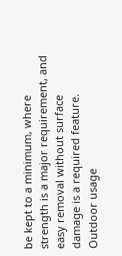be kept to a minimum, where strength is a major requirement, and easy removal without surface damage is a required feature. Outdoor usage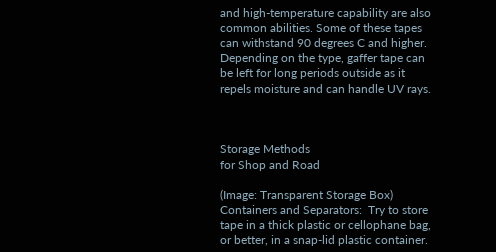and high-temperature capability are also common abilities. Some of these tapes can withstand 90 degrees C and higher. Depending on the type, gaffer tape can be left for long periods outside as it repels moisture and can handle UV rays.



Storage Methods
for Shop and Road

(Image: Transparent Storage Box)      Containers and Separators:  Try to store tape in a thick plastic or cellophane bag, or better, in a snap-lid plastic container.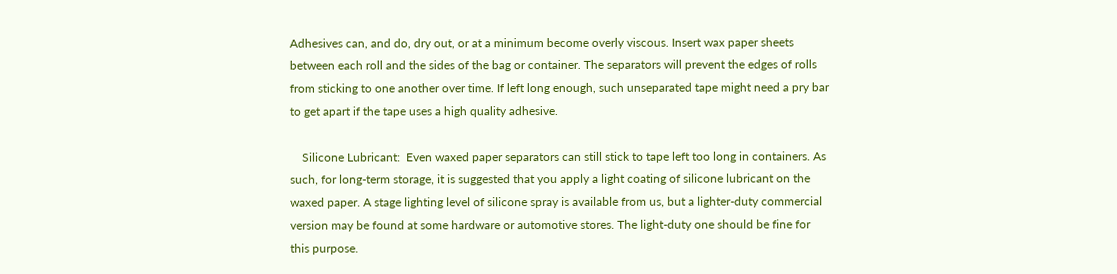Adhesives can, and do, dry out, or at a minimum become overly viscous. Insert wax paper sheets between each roll and the sides of the bag or container. The separators will prevent the edges of rolls from sticking to one another over time. If left long enough, such unseparated tape might need a pry bar to get apart if the tape uses a high quality adhesive.

    Silicone Lubricant:  Even waxed paper separators can still stick to tape left too long in containers. As such, for long-term storage, it is suggested that you apply a light coating of silicone lubricant on the waxed paper. A stage lighting level of silicone spray is available from us, but a lighter-duty commercial version may be found at some hardware or automotive stores. The light-duty one should be fine for this purpose.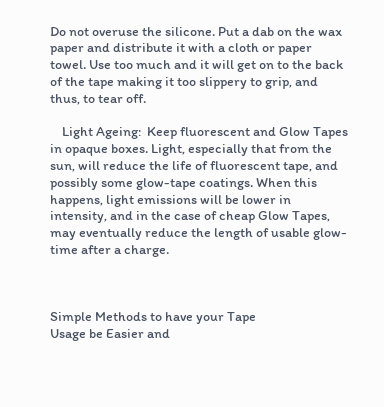Do not overuse the silicone. Put a dab on the wax paper and distribute it with a cloth or paper towel. Use too much and it will get on to the back of the tape making it too slippery to grip, and thus, to tear off.

    Light Ageing:  Keep fluorescent and Glow Tapes in opaque boxes. Light, especially that from the sun, will reduce the life of fluorescent tape, and possibly some glow-tape coatings. When this happens, light emissions will be lower in intensity, and in the case of cheap Glow Tapes, may eventually reduce the length of usable glow-time after a charge.



Simple Methods to have your Tape
Usage be Easier and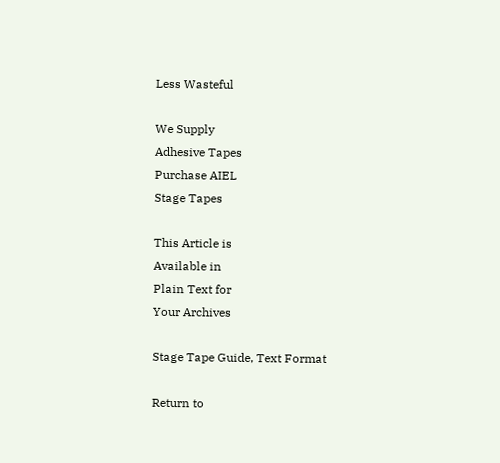Less Wasteful

We Supply
Adhesive Tapes
Purchase AIEL
Stage Tapes

This Article is
Available in
Plain Text for
Your Archives

Stage Tape Guide, Text Format

Return to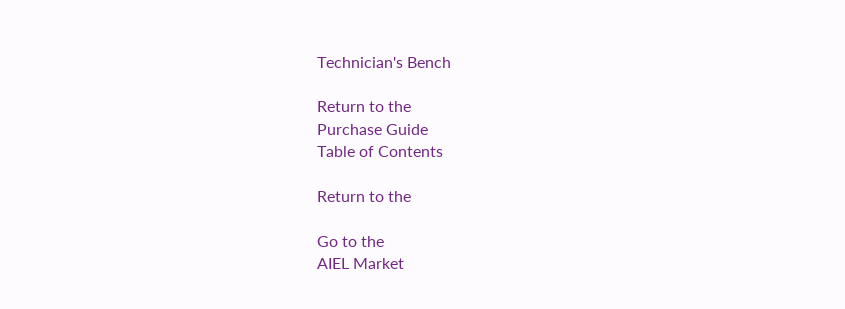Technician's Bench

Return to the
Purchase Guide
Table of Contents

Return to the

Go to the
AIEL Market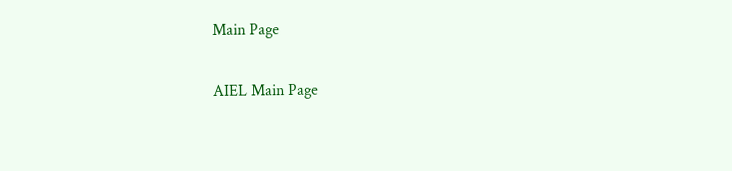Main Page

AIEL Main Page